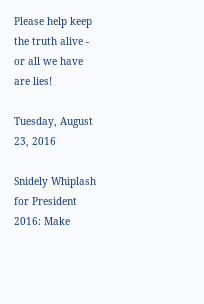Please help keep the truth alive - or all we have are lies!

Tuesday, August 23, 2016

Snidely Whiplash for President 2016: Make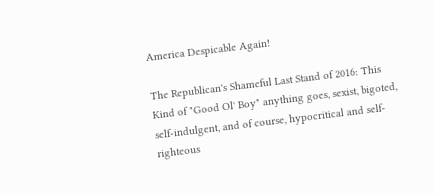America Despicable Again!

The Republican's Shameful Last Stand of 2016: This Kind of "Good Ol' Boy" anything goes, sexist, bigoted, self-indulgent, and of course, hypocritical and self-righteous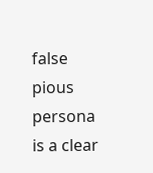false pious persona is a clear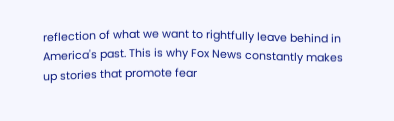reflection of what we want to rightfully leave behind in America's past. This is why Fox News constantly makes up stories that promote fear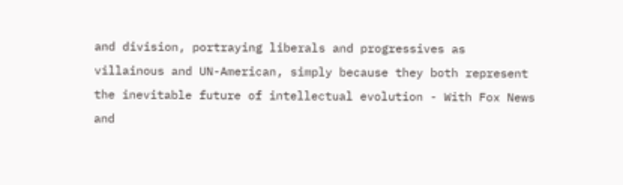and division, portraying liberals and progressives as villainous and UN-American, simply because they both represent the inevitable future of intellectual evolution - With Fox News and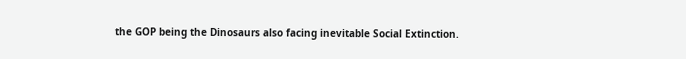the GOP being the Dinosaurs also facing inevitable Social Extinction.